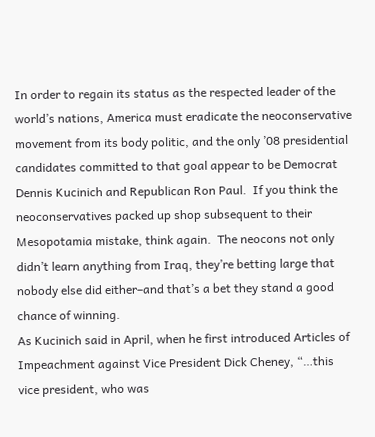In order to regain its status as the respected leader of the world’s nations, America must eradicate the neoconservative movement from its body politic, and the only ’08 presidential candidates committed to that goal appear to be Democrat Dennis Kucinich and Republican Ron Paul.  If you think the neoconservatives packed up shop subsequent to their Mesopotamia mistake, think again.  The neocons not only didn’t learn anything from Iraq, they’re betting large that nobody else did either–and that’s a bet they stand a good chance of winning.
As Kucinich said in April, when he first introduced Articles of Impeachment against Vice President Dick Cheney, “…this vice president, who was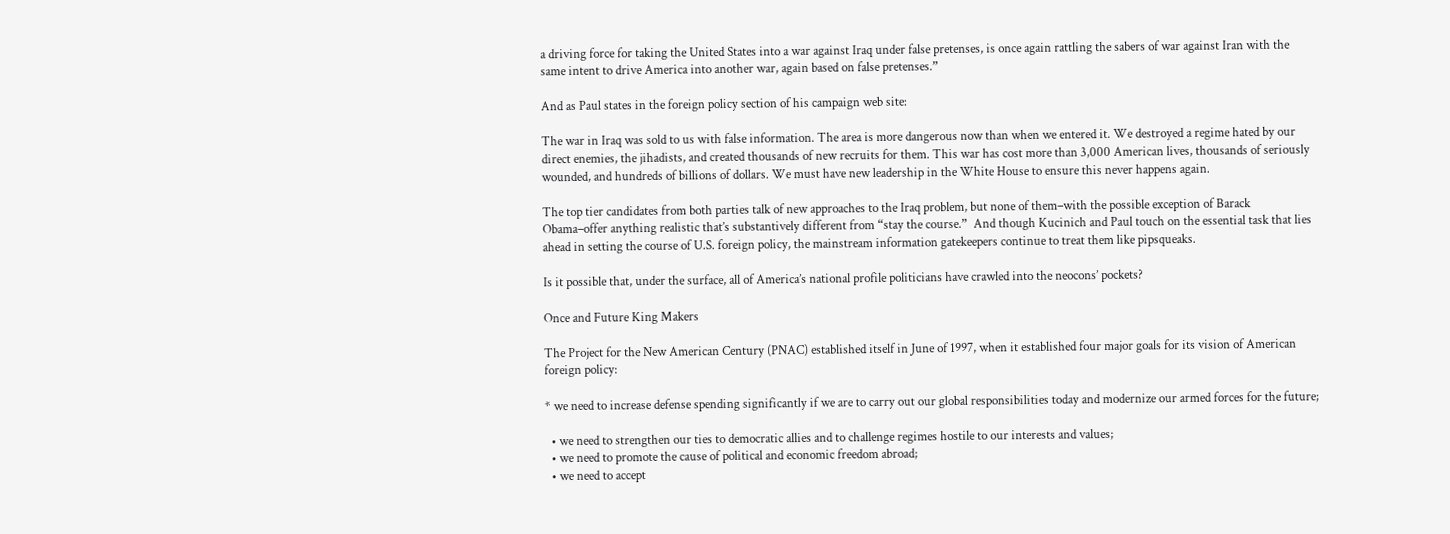a driving force for taking the United States into a war against Iraq under false pretenses, is once again rattling the sabers of war against Iran with the same intent to drive America into another war, again based on false pretenses.”

And as Paul states in the foreign policy section of his campaign web site:

The war in Iraq was sold to us with false information. The area is more dangerous now than when we entered it. We destroyed a regime hated by our direct enemies, the jihadists, and created thousands of new recruits for them. This war has cost more than 3,000 American lives, thousands of seriously wounded, and hundreds of billions of dollars. We must have new leadership in the White House to ensure this never happens again.

The top tier candidates from both parties talk of new approaches to the Iraq problem, but none of them–with the possible exception of Barack Obama–offer anything realistic that’s substantively different from “stay the course.”  And though Kucinich and Paul touch on the essential task that lies ahead in setting the course of U.S. foreign policy, the mainstream information gatekeepers continue to treat them like pipsqueaks.

Is it possible that, under the surface, all of America’s national profile politicians have crawled into the neocons’ pockets?

Once and Future King Makers

The Project for the New American Century (PNAC) established itself in June of 1997, when it established four major goals for its vision of American foreign policy:

* we need to increase defense spending significantly if we are to carry out our global responsibilities today and modernize our armed forces for the future;

  • we need to strengthen our ties to democratic allies and to challenge regimes hostile to our interests and values;
  • we need to promote the cause of political and economic freedom abroad;
  • we need to accept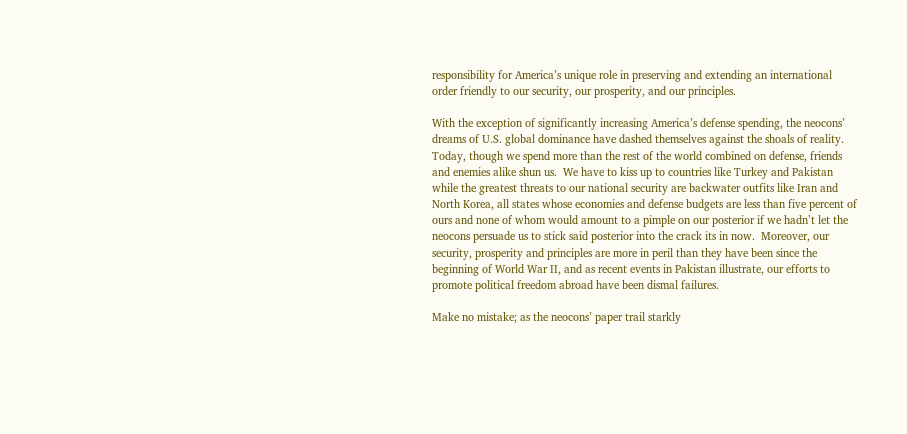responsibility for America’s unique role in preserving and extending an international order friendly to our security, our prosperity, and our principles.

With the exception of significantly increasing America’s defense spending, the neocons’ dreams of U.S. global dominance have dashed themselves against the shoals of reality.  Today, though we spend more than the rest of the world combined on defense, friends and enemies alike shun us.  We have to kiss up to countries like Turkey and Pakistan while the greatest threats to our national security are backwater outfits like Iran and North Korea, all states whose economies and defense budgets are less than five percent of ours and none of whom would amount to a pimple on our posterior if we hadn’t let the neocons persuade us to stick said posterior into the crack its in now.  Moreover, our security, prosperity and principles are more in peril than they have been since the beginning of World War II, and as recent events in Pakistan illustrate, our efforts to promote political freedom abroad have been dismal failures.

Make no mistake; as the neocons’ paper trail starkly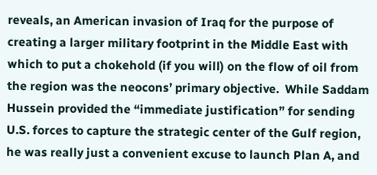reveals, an American invasion of Iraq for the purpose of creating a larger military footprint in the Middle East with which to put a chokehold (if you will) on the flow of oil from the region was the neocons’ primary objective.  While Saddam Hussein provided the “immediate justification” for sending U.S. forces to capture the strategic center of the Gulf region, he was really just a convenient excuse to launch Plan A, and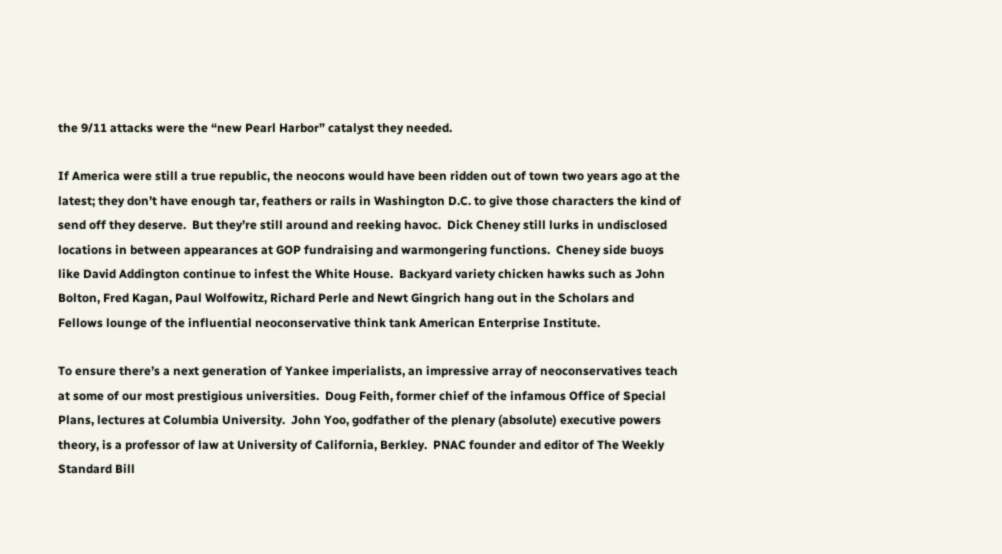the 9/11 attacks were the “new Pearl Harbor” catalyst they needed.

If America were still a true republic, the neocons would have been ridden out of town two years ago at the latest; they don’t have enough tar, feathers or rails in Washington D.C. to give those characters the kind of send off they deserve.  But they’re still around and reeking havoc.  Dick Cheney still lurks in undisclosed locations in between appearances at GOP fundraising and warmongering functions.  Cheney side buoys like David Addington continue to infest the White House.  Backyard variety chicken hawks such as John Bolton, Fred Kagan, Paul Wolfowitz, Richard Perle and Newt Gingrich hang out in the Scholars and Fellows lounge of the influential neoconservative think tank American Enterprise Institute.

To ensure there’s a next generation of Yankee imperialists, an impressive array of neoconservatives teach at some of our most prestigious universities.  Doug Feith, former chief of the infamous Office of Special Plans, lectures at Columbia University.  John Yoo, godfather of the plenary (absolute) executive powers theory, is a professor of law at University of California, Berkley.  PNAC founder and editor of The Weekly Standard Bill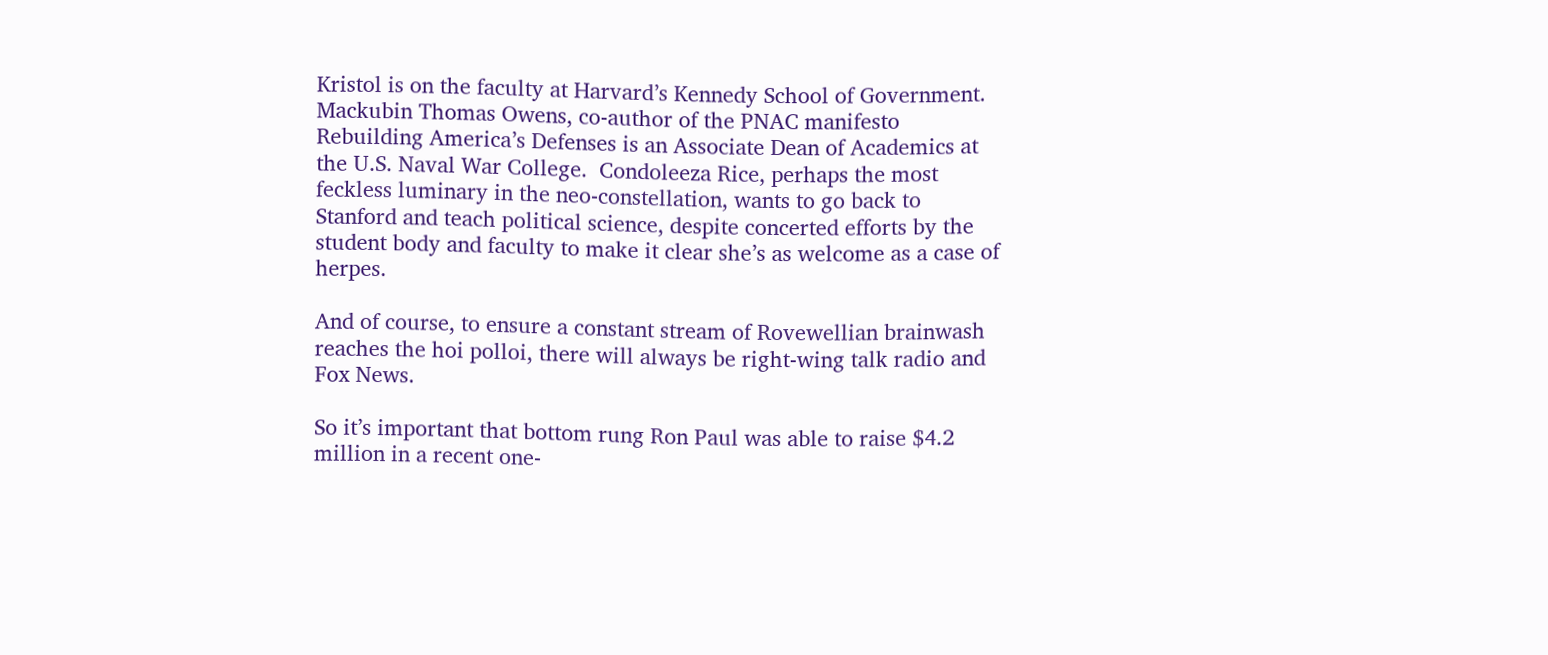Kristol is on the faculty at Harvard’s Kennedy School of Government.  Mackubin Thomas Owens, co-author of the PNAC manifesto Rebuilding America’s Defenses is an Associate Dean of Academics at the U.S. Naval War College.  Condoleeza Rice, perhaps the most feckless luminary in the neo-constellation, wants to go back to Stanford and teach political science, despite concerted efforts by the student body and faculty to make it clear she’s as welcome as a case of herpes.

And of course, to ensure a constant stream of Rovewellian brainwash reaches the hoi polloi, there will always be right-wing talk radio and Fox News.

So it’s important that bottom rung Ron Paul was able to raise $4.2 million in a recent one-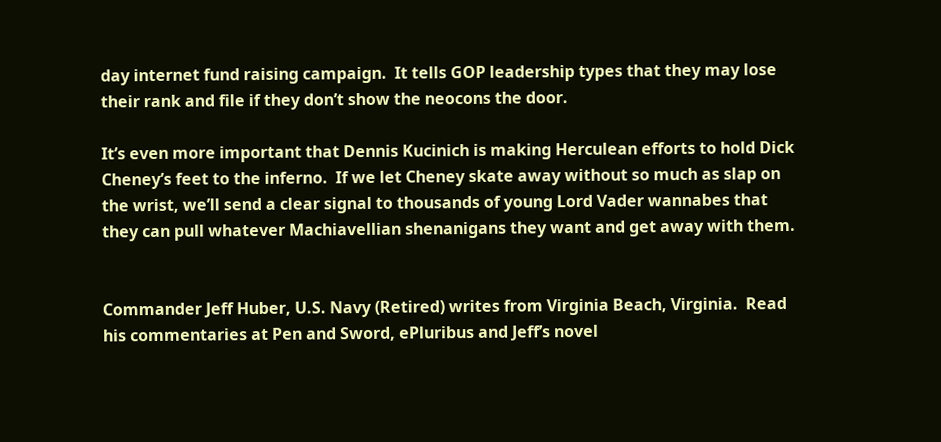day internet fund raising campaign.  It tells GOP leadership types that they may lose their rank and file if they don’t show the neocons the door.

It’s even more important that Dennis Kucinich is making Herculean efforts to hold Dick Cheney’s feet to the inferno.  If we let Cheney skate away without so much as slap on the wrist, we’ll send a clear signal to thousands of young Lord Vader wannabes that they can pull whatever Machiavellian shenanigans they want and get away with them.


Commander Jeff Huber, U.S. Navy (Retired) writes from Virginia Beach, Virginia.  Read his commentaries at Pen and Sword, ePluribus and Jeff’s novel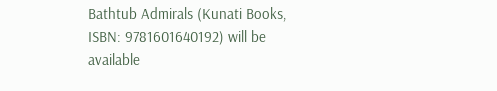Bathtub Admirals (Kunati Books, ISBN: 9781601640192) will be available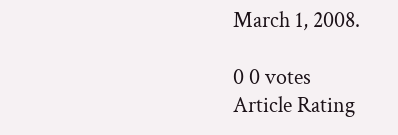March 1, 2008.

0 0 votes
Article Rating